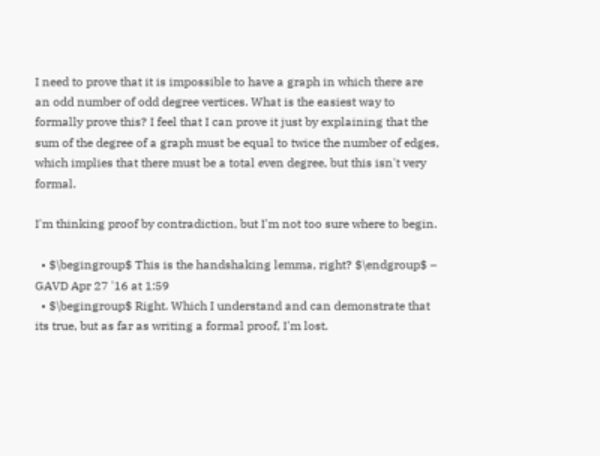I need to prove that it is impossible to have a graph in which there are an odd number of odd degree vertices. What is the easiest way to formally prove this? I feel that I can prove it just by explaining that the sum of the degree of a graph must be equal to twice the number of edges, which implies that there must be a total even degree, but this isn't very formal.

I'm thinking proof by contradiction, but I'm not too sure where to begin.

  • $\begingroup$ This is the handshaking lemma, right? $\endgroup$ – GAVD Apr 27 '16 at 1:59
  • $\begingroup$ Right. Which I understand and can demonstrate that its true, but as far as writing a formal proof, I'm lost.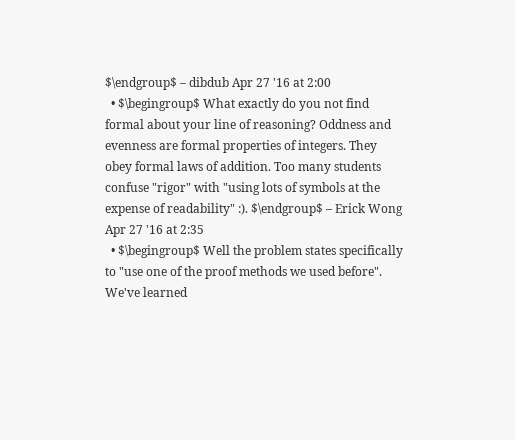$\endgroup$ – dibdub Apr 27 '16 at 2:00
  • $\begingroup$ What exactly do you not find formal about your line of reasoning? Oddness and evenness are formal properties of integers. They obey formal laws of addition. Too many students confuse "rigor" with "using lots of symbols at the expense of readability" :). $\endgroup$ – Erick Wong Apr 27 '16 at 2:35
  • $\begingroup$ Well the problem states specifically to "use one of the proof methods we used before". We've learned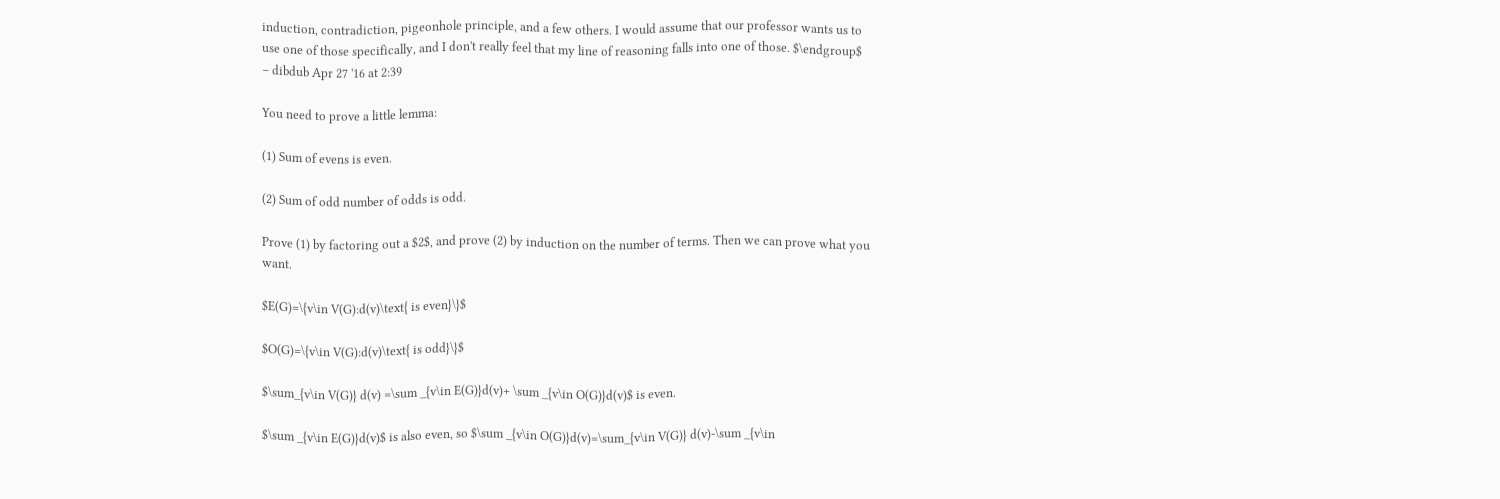induction, contradiction, pigeonhole principle, and a few others. I would assume that our professor wants us to use one of those specifically, and I don't really feel that my line of reasoning falls into one of those. $\endgroup$ – dibdub Apr 27 '16 at 2:39

You need to prove a little lemma:

(1) Sum of evens is even.

(2) Sum of odd number of odds is odd.

Prove (1) by factoring out a $2$, and prove (2) by induction on the number of terms. Then we can prove what you want.

$E(G)=\{v\in V(G):d(v)\text{ is even}\}$

$O(G)=\{v\in V(G):d(v)\text{ is odd}\}$

$\sum_{v\in V(G)} d(v) =\sum _{v\in E(G)}d(v)+ \sum _{v\in O(G)}d(v)$ is even.

$\sum _{v\in E(G)}d(v)$ is also even, so $\sum _{v\in O(G)}d(v)=\sum_{v\in V(G)} d(v)-\sum _{v\in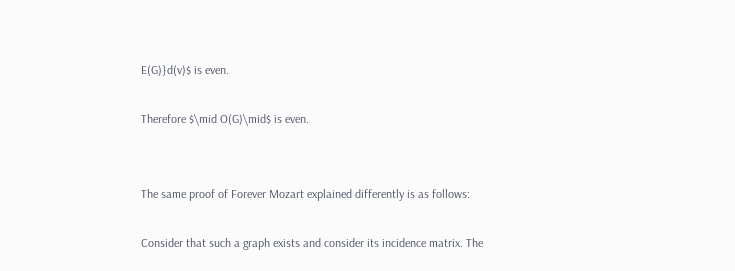E(G)}d(v)$ is even.

Therefore $\mid O(G)\mid$ is even.


The same proof of Forever Mozart explained differently is as follows:

Consider that such a graph exists and consider its incidence matrix. The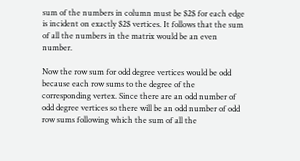sum of the numbers in column must be $2$ for each edge is incident on exactly $2$ vertices. It follows that the sum of all the numbers in the matrix would be an even number.

Now the row sum for odd degree vertices would be odd because each row sums to the degree of the corresponding vertex. Since there are an odd number of odd degree vertices so there will be an odd number of odd row sums following which the sum of all the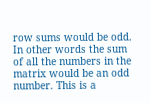row sums would be odd. In other words the sum of all the numbers in the matrix would be an odd number. This is a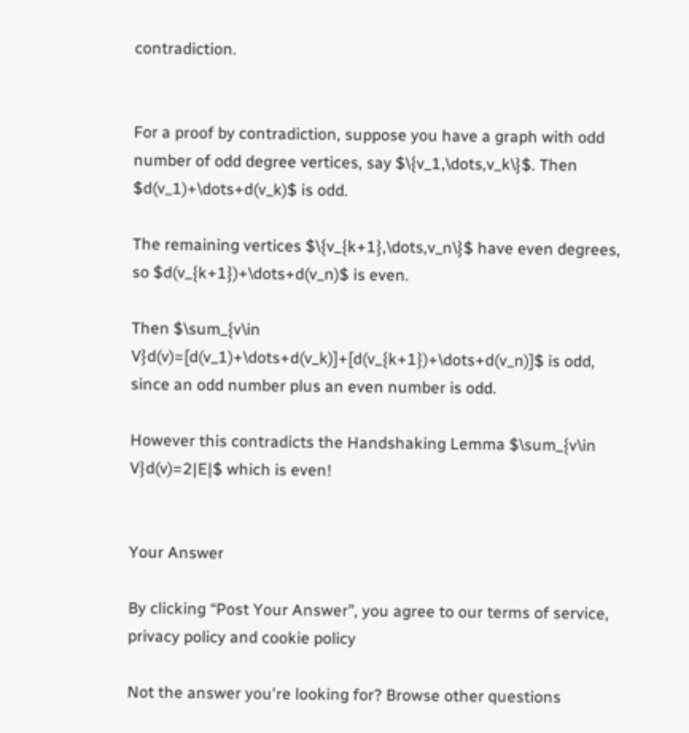contradiction.


For a proof by contradiction, suppose you have a graph with odd number of odd degree vertices, say $\{v_1,\dots,v_k\}$. Then $d(v_1)+\dots+d(v_k)$ is odd.

The remaining vertices $\{v_{k+1},\dots,v_n\}$ have even degrees, so $d(v_{k+1})+\dots+d(v_n)$ is even.

Then $\sum_{v\in V}d(v)=[d(v_1)+\dots+d(v_k)]+[d(v_{k+1})+\dots+d(v_n)]$ is odd, since an odd number plus an even number is odd.

However this contradicts the Handshaking Lemma $\sum_{v\in V}d(v)=2|E|$ which is even!


Your Answer

By clicking “Post Your Answer”, you agree to our terms of service, privacy policy and cookie policy

Not the answer you're looking for? Browse other questions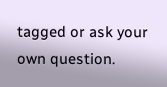tagged or ask your own question.